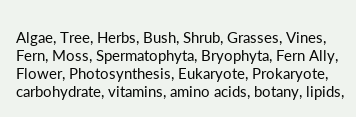Algae, Tree, Herbs, Bush, Shrub, Grasses, Vines, Fern, Moss, Spermatophyta, Bryophyta, Fern Ally, Flower, Photosynthesis, Eukaryote, Prokaryote, carbohydrate, vitamins, amino acids, botany, lipids,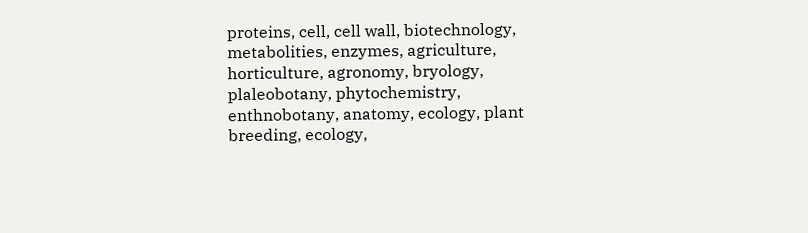proteins, cell, cell wall, biotechnology, metabolities, enzymes, agriculture, horticulture, agronomy, bryology, plaleobotany, phytochemistry, enthnobotany, anatomy, ecology, plant breeding, ecology,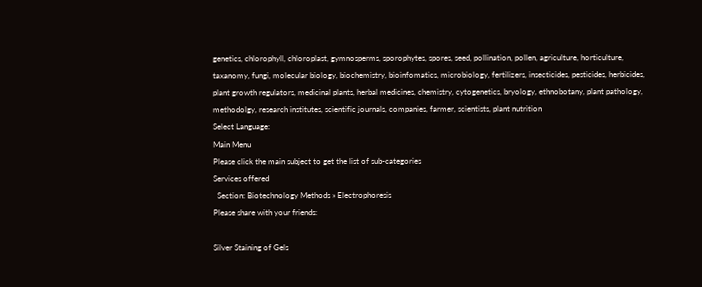genetics, chlorophyll, chloroplast, gymnosperms, sporophytes, spores, seed, pollination, pollen, agriculture, horticulture, taxanomy, fungi, molecular biology, biochemistry, bioinfomatics, microbiology, fertilizers, insecticides, pesticides, herbicides, plant growth regulators, medicinal plants, herbal medicines, chemistry, cytogenetics, bryology, ethnobotany, plant pathology, methodolgy, research institutes, scientific journals, companies, farmer, scientists, plant nutrition
Select Language:
Main Menu
Please click the main subject to get the list of sub-categories
Services offered
  Section: Biotechnology Methods » Electrophoresis
Please share with your friends:

Silver Staining of Gels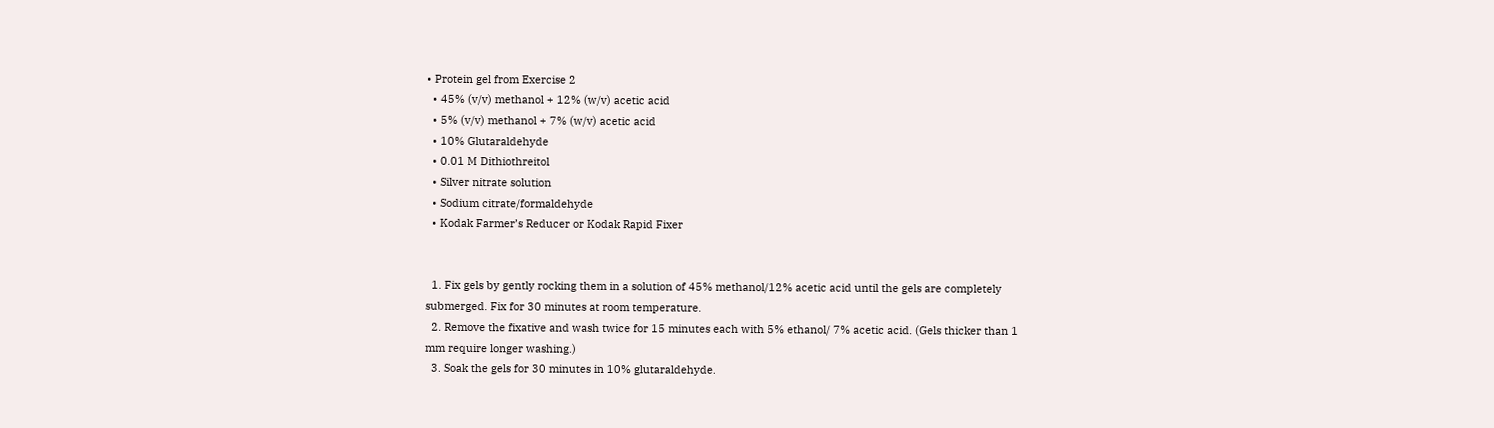• Protein gel from Exercise 2
  • 45% (v/v) methanol + 12% (w/v) acetic acid
  • 5% (v/v) methanol + 7% (w/v) acetic acid
  • 10% Glutaraldehyde
  • 0.01 M Dithiothreitol
  • Silver nitrate solution
  • Sodium citrate/formaldehyde
  • Kodak Farmer’s Reducer or Kodak Rapid Fixer


  1. Fix gels by gently rocking them in a solution of 45% methanol/12% acetic acid until the gels are completely submerged. Fix for 30 minutes at room temperature.
  2. Remove the fixative and wash twice for 15 minutes each with 5% ethanol/ 7% acetic acid. (Gels thicker than 1 mm require longer washing.)
  3. Soak the gels for 30 minutes in 10% glutaraldehyde.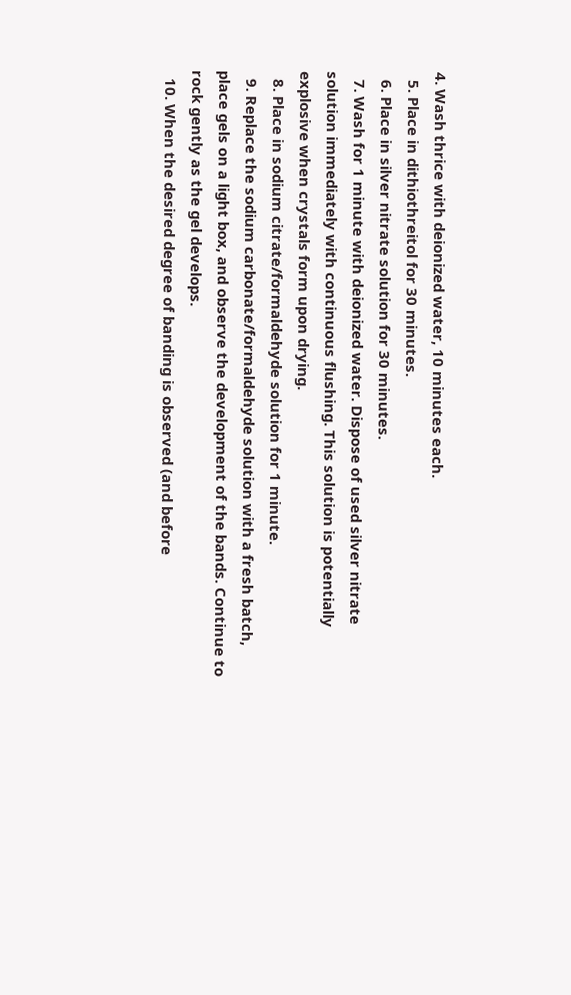4. Wash thrice with deionized water, 10 minutes each.
  5. Place in dithiothreitol for 30 minutes.
  6. Place in silver nitrate solution for 30 minutes.
  7. Wash for 1 minute with deionized water. Dispose of used silver nitrate solution immediately with continuous flushing. This solution is potentially explosive when crystals form upon drying.
  8. Place in sodium citrate/formaldehyde solution for 1 minute.
  9. Replace the sodium carbonate/formaldehyde solution with a fresh batch, place gels on a light box, and observe the development of the bands. Continue to rock gently as the gel develops.
  10. When the desired degree of banding is observed (and before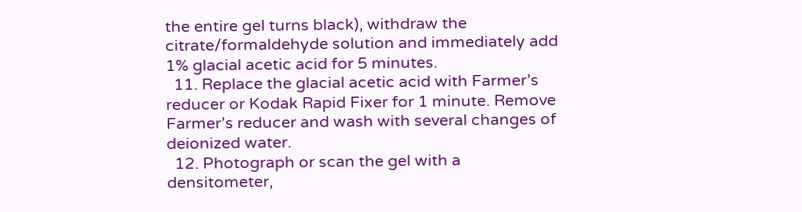the entire gel turns black), withdraw the citrate/formaldehyde solution and immediately add 1% glacial acetic acid for 5 minutes.
  11. Replace the glacial acetic acid with Farmer’s reducer or Kodak Rapid Fixer for 1 minute. Remove Farmer’s reducer and wash with several changes of deionized water.
  12. Photograph or scan the gel with a densitometer,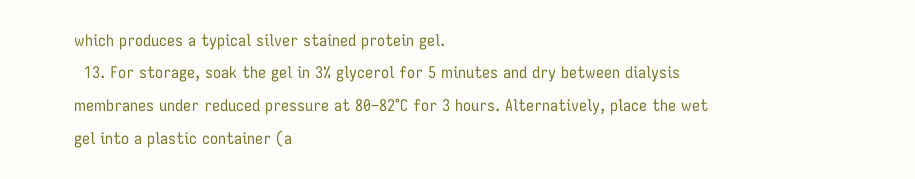which produces a typical silver stained protein gel.
  13. For storage, soak the gel in 3% glycerol for 5 minutes and dry between dialysis membranes under reduced pressure at 80–82°C for 3 hours. Alternatively, place the wet gel into a plastic container (a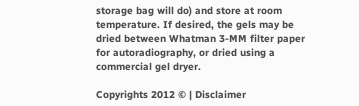storage bag will do) and store at room temperature. If desired, the gels may be dried between Whatman 3-MM filter paper for autoradiography, or dried using a commercial gel dryer.

Copyrights 2012 © | Disclaimer